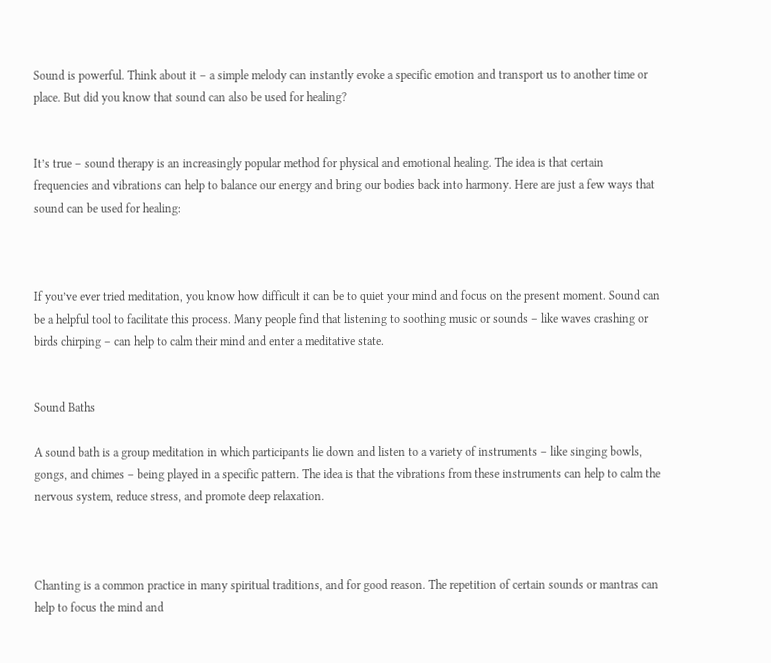Sound is powerful. Think about it – a simple melody can instantly evoke a specific emotion and transport us to another time or place. But did you know that sound can also be used for healing?


It’s true – sound therapy is an increasingly popular method for physical and emotional healing. The idea is that certain frequencies and vibrations can help to balance our energy and bring our bodies back into harmony. Here are just a few ways that sound can be used for healing:



If you’ve ever tried meditation, you know how difficult it can be to quiet your mind and focus on the present moment. Sound can be a helpful tool to facilitate this process. Many people find that listening to soothing music or sounds – like waves crashing or birds chirping – can help to calm their mind and enter a meditative state.


Sound Baths

A sound bath is a group meditation in which participants lie down and listen to a variety of instruments – like singing bowls, gongs, and chimes – being played in a specific pattern. The idea is that the vibrations from these instruments can help to calm the nervous system, reduce stress, and promote deep relaxation.



Chanting is a common practice in many spiritual traditions, and for good reason. The repetition of certain sounds or mantras can help to focus the mind and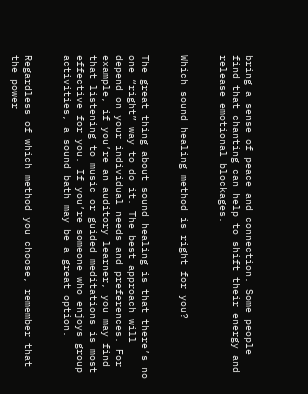bring a sense of peace and connection. Some people find that chanting can help to shift their energy and release emotional blockages.


Which sound healing method is right for you?


The great thing about sound healing is that there’s no one “right” way to do it. The best approach will depend on your individual needs and preferences. For example, if you’re an auditory learner, you may find that listening to music or guided meditations is most effective for you. If you’re someone who enjoys group activities, a sound bath may be a great option.


Regardless of which method you choose, remember that the power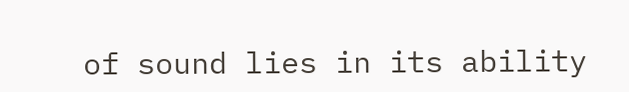of sound lies in its ability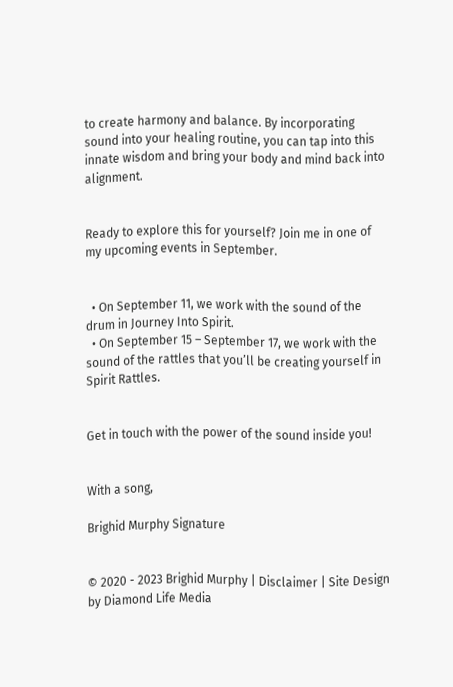to create harmony and balance. By incorporating sound into your healing routine, you can tap into this innate wisdom and bring your body and mind back into alignment.


Ready to explore this for yourself? Join me in one of my upcoming events in September.


  • On September 11, we work with the sound of the drum in Journey Into Spirit.
  • On September 15 – September 17, we work with the sound of the rattles that you’ll be creating yourself in Spirit Rattles.


Get in touch with the power of the sound inside you!


With a song,

Brighid Murphy Signature


© 2020 - 2023 Brighid Murphy | Disclaimer | Site Design by Diamond Life Media